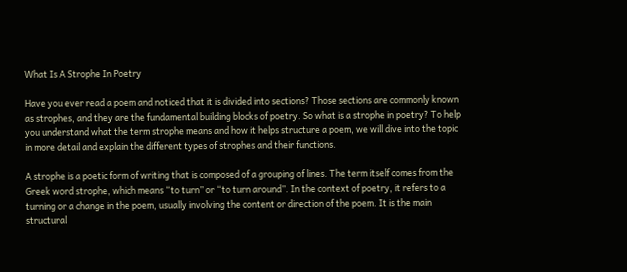What Is A Strophe In Poetry

Have you ever read a poem and noticed that it is divided into sections? Those sections are commonly known as strophes, and they are the fundamental building blocks of poetry. So what is a strophe in poetry? To help you understand what the term strophe means and how it helps structure a poem, we will dive into the topic in more detail and explain the different types of strophes and their functions.

A strophe is a poetic form of writing that is composed of a grouping of lines. The term itself comes from the Greek word strophe, which means “to turn” or “to turn around”. In the context of poetry, it refers to a turning or a change in the poem, usually involving the content or direction of the poem. It is the main structural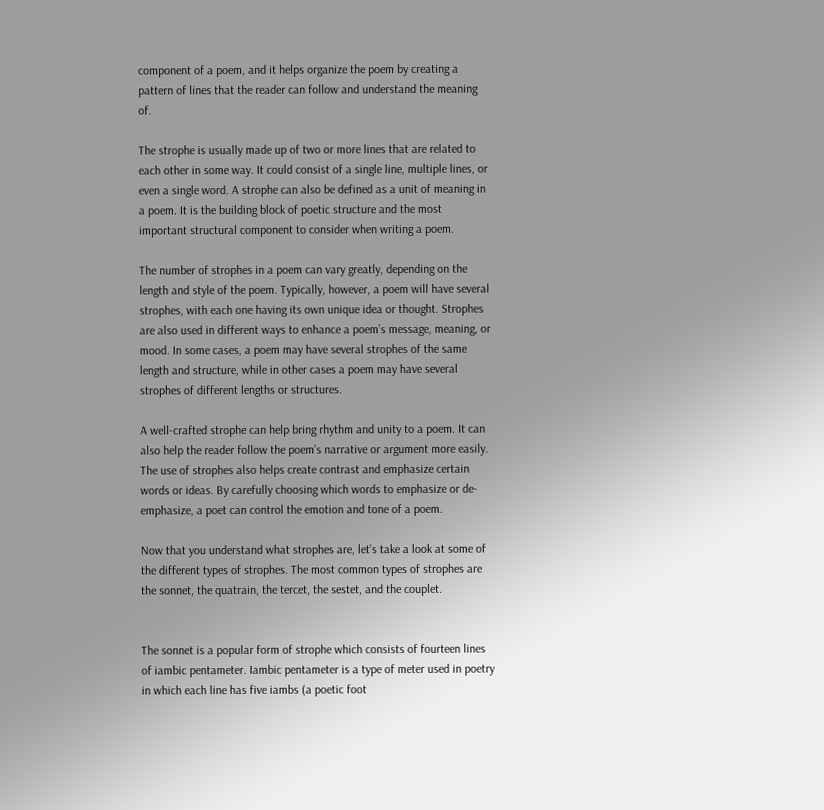component of a poem, and it helps organize the poem by creating a pattern of lines that the reader can follow and understand the meaning of.

The strophe is usually made up of two or more lines that are related to each other in some way. It could consist of a single line, multiple lines, or even a single word. A strophe can also be defined as a unit of meaning in a poem. It is the building block of poetic structure and the most important structural component to consider when writing a poem.

The number of strophes in a poem can vary greatly, depending on the length and style of the poem. Typically, however, a poem will have several strophes, with each one having its own unique idea or thought. Strophes are also used in different ways to enhance a poem’s message, meaning, or mood. In some cases, a poem may have several strophes of the same length and structure, while in other cases a poem may have several strophes of different lengths or structures.

A well-crafted strophe can help bring rhythm and unity to a poem. It can also help the reader follow the poem’s narrative or argument more easily. The use of strophes also helps create contrast and emphasize certain words or ideas. By carefully choosing which words to emphasize or de-emphasize, a poet can control the emotion and tone of a poem.

Now that you understand what strophes are, let’s take a look at some of the different types of strophes. The most common types of strophes are the sonnet, the quatrain, the tercet, the sestet, and the couplet.


The sonnet is a popular form of strophe which consists of fourteen lines of iambic pentameter. Iambic pentameter is a type of meter used in poetry in which each line has five iambs (a poetic foot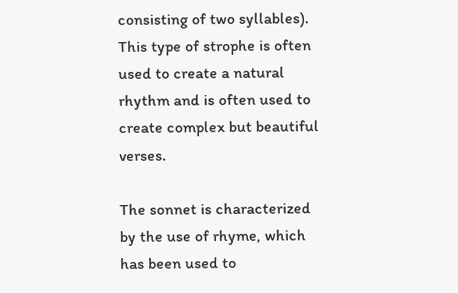consisting of two syllables). This type of strophe is often used to create a natural rhythm and is often used to create complex but beautiful verses.

The sonnet is characterized by the use of rhyme, which has been used to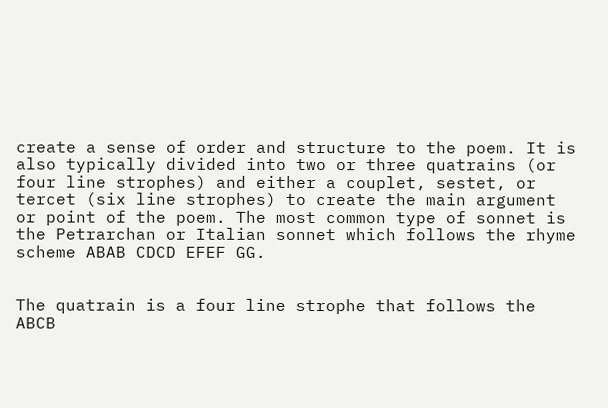create a sense of order and structure to the poem. It is also typically divided into two or three quatrains (or four line strophes) and either a couplet, sestet, or tercet (six line strophes) to create the main argument or point of the poem. The most common type of sonnet is the Petrarchan or Italian sonnet which follows the rhyme scheme ABAB CDCD EFEF GG.


The quatrain is a four line strophe that follows the ABCB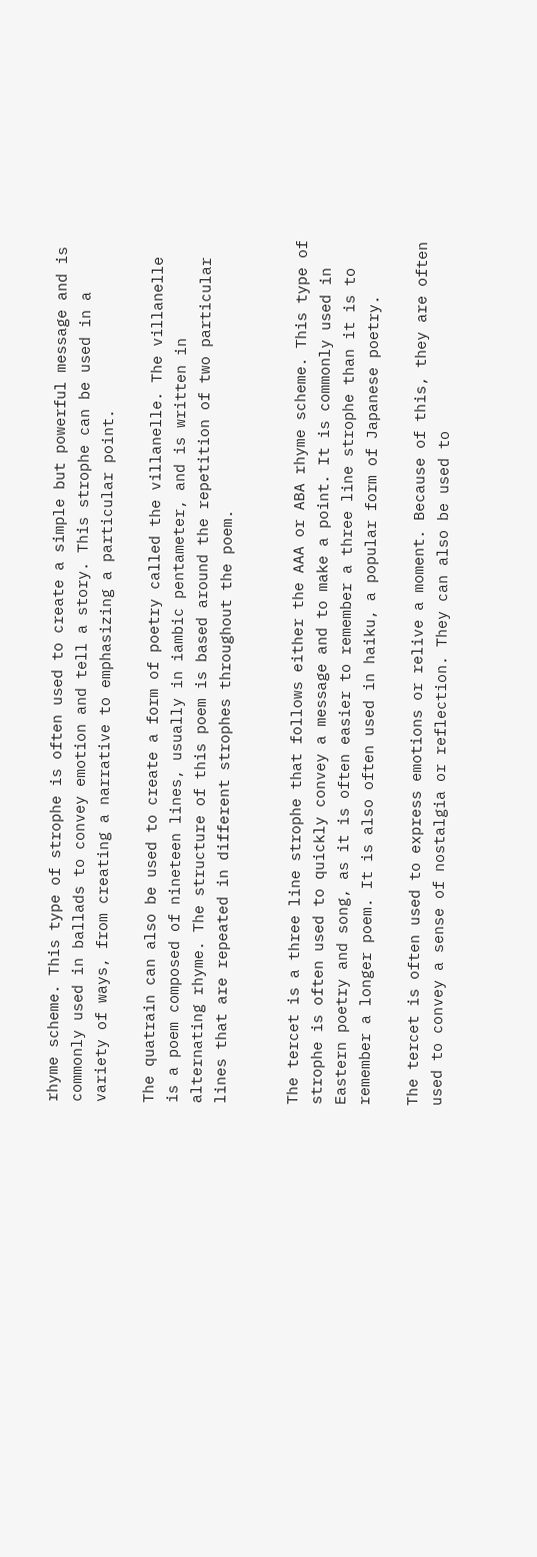rhyme scheme. This type of strophe is often used to create a simple but powerful message and is commonly used in ballads to convey emotion and tell a story. This strophe can be used in a variety of ways, from creating a narrative to emphasizing a particular point.

The quatrain can also be used to create a form of poetry called the villanelle. The villanelle is a poem composed of nineteen lines, usually in iambic pentameter, and is written in alternating rhyme. The structure of this poem is based around the repetition of two particular lines that are repeated in different strophes throughout the poem.


The tercet is a three line strophe that follows either the AAA or ABA rhyme scheme. This type of strophe is often used to quickly convey a message and to make a point. It is commonly used in Eastern poetry and song, as it is often easier to remember a three line strophe than it is to remember a longer poem. It is also often used in haiku, a popular form of Japanese poetry.

The tercet is often used to express emotions or relive a moment. Because of this, they are often used to convey a sense of nostalgia or reflection. They can also be used to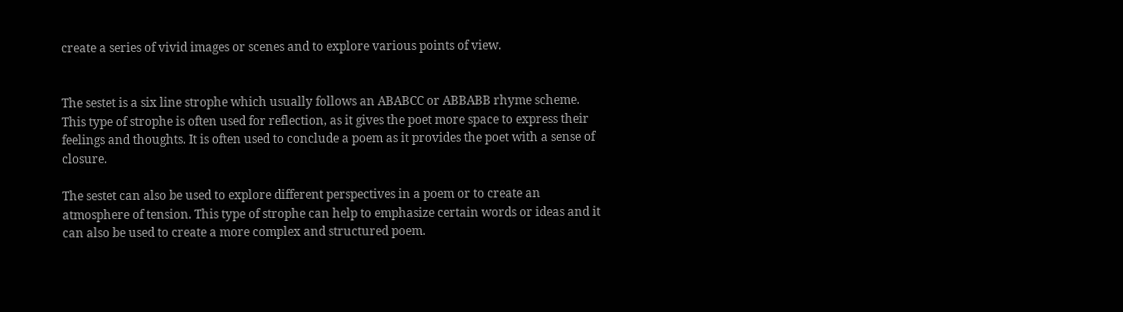create a series of vivid images or scenes and to explore various points of view.


The sestet is a six line strophe which usually follows an ABABCC or ABBABB rhyme scheme. This type of strophe is often used for reflection, as it gives the poet more space to express their feelings and thoughts. It is often used to conclude a poem as it provides the poet with a sense of closure.

The sestet can also be used to explore different perspectives in a poem or to create an atmosphere of tension. This type of strophe can help to emphasize certain words or ideas and it can also be used to create a more complex and structured poem.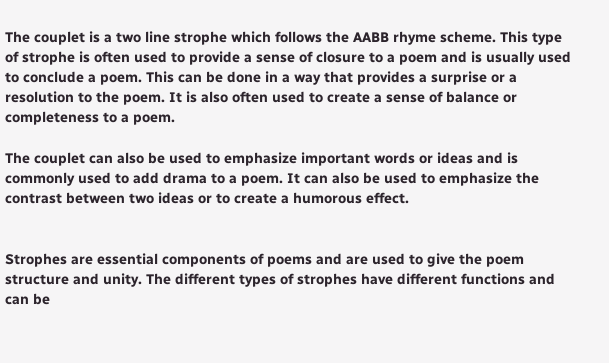The couplet is a two line strophe which follows the AABB rhyme scheme. This type of strophe is often used to provide a sense of closure to a poem and is usually used to conclude a poem. This can be done in a way that provides a surprise or a resolution to the poem. It is also often used to create a sense of balance or completeness to a poem.

The couplet can also be used to emphasize important words or ideas and is commonly used to add drama to a poem. It can also be used to emphasize the contrast between two ideas or to create a humorous effect.


Strophes are essential components of poems and are used to give the poem structure and unity. The different types of strophes have different functions and can be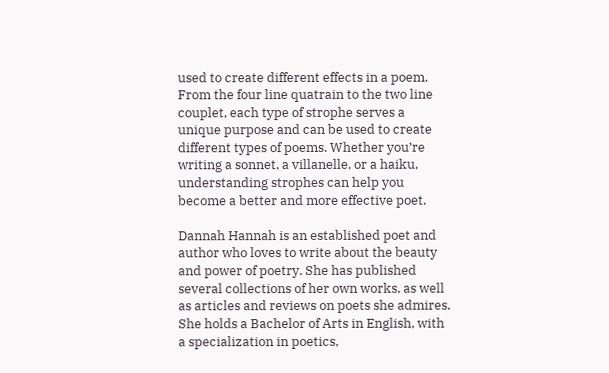used to create different effects in a poem. From the four line quatrain to the two line couplet, each type of strophe serves a unique purpose and can be used to create different types of poems. Whether you’re writing a sonnet, a villanelle, or a haiku, understanding strophes can help you become a better and more effective poet.

Dannah Hannah is an established poet and author who loves to write about the beauty and power of poetry. She has published several collections of her own works, as well as articles and reviews on poets she admires. She holds a Bachelor of Arts in English, with a specialization in poetics,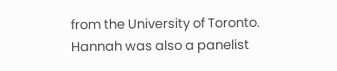from the University of Toronto. Hannah was also a panelist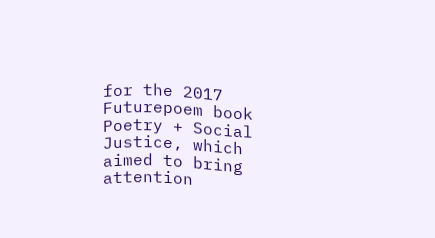for the 2017 Futurepoem book Poetry + Social Justice, which aimed to bring attention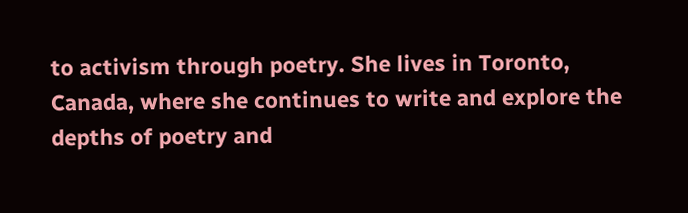to activism through poetry. She lives in Toronto, Canada, where she continues to write and explore the depths of poetry and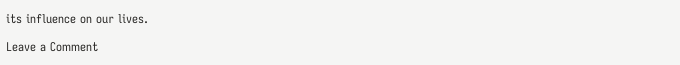its influence on our lives.

Leave a Comment